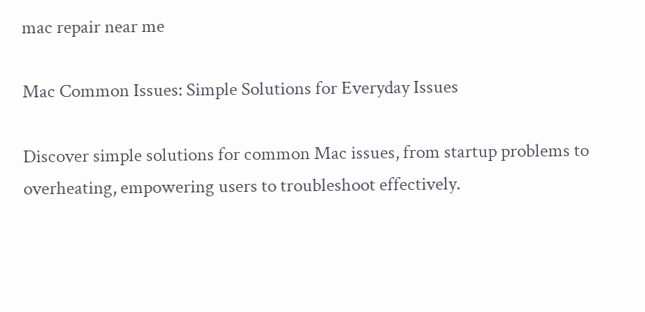mac repair near me

Mac Common Issues: Simple Solutions for Everyday Issues

Discover simple solutions for common Mac issues, from startup problems to overheating, empowering users to troubleshoot effectively.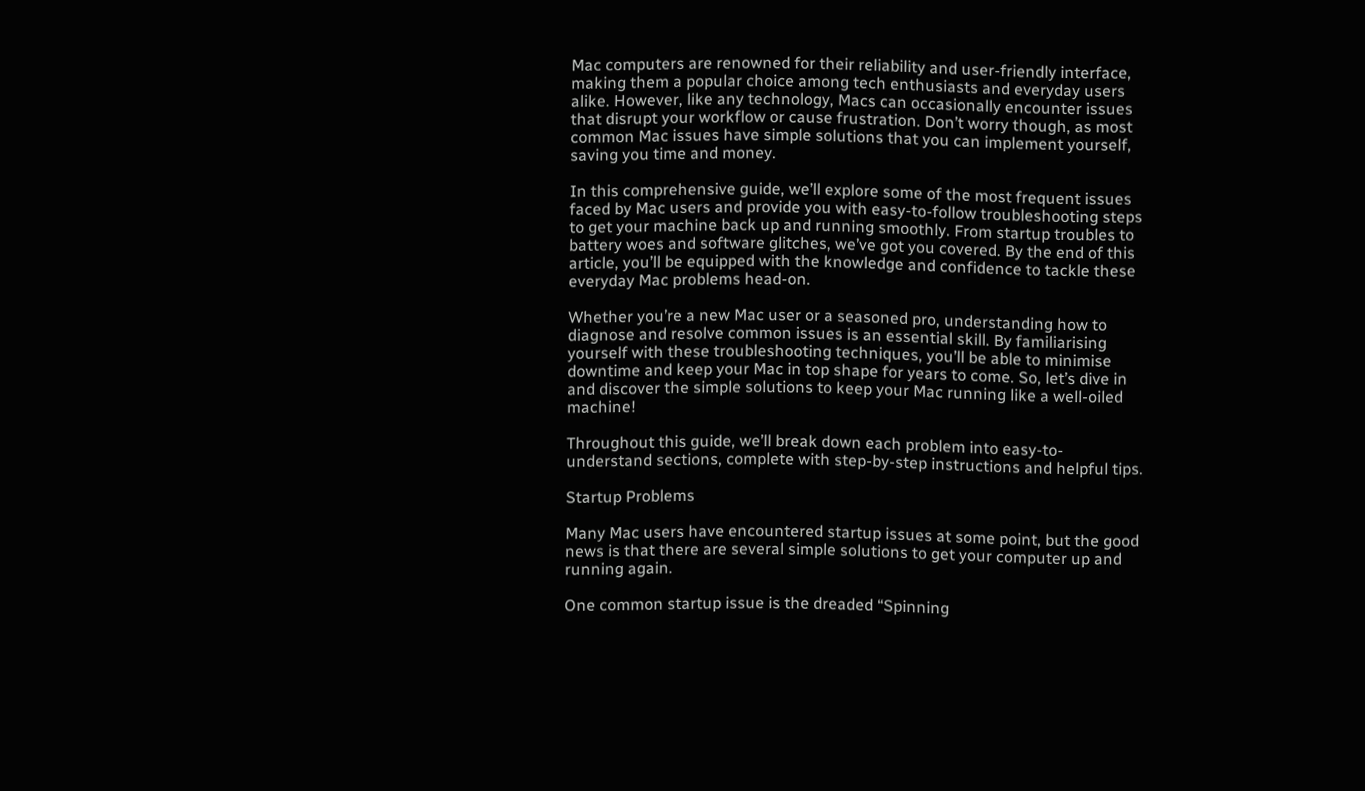Mac computers are renowned for their reliability and user-friendly interface, making them a popular choice among tech enthusiasts and everyday users alike. However, like any technology, Macs can occasionally encounter issues that disrupt your workflow or cause frustration. Don’t worry though, as most common Mac issues have simple solutions that you can implement yourself, saving you time and money.

In this comprehensive guide, we’ll explore some of the most frequent issues faced by Mac users and provide you with easy-to-follow troubleshooting steps to get your machine back up and running smoothly. From startup troubles to battery woes and software glitches, we’ve got you covered. By the end of this article, you’ll be equipped with the knowledge and confidence to tackle these everyday Mac problems head-on.

Whether you’re a new Mac user or a seasoned pro, understanding how to diagnose and resolve common issues is an essential skill. By familiarising yourself with these troubleshooting techniques, you’ll be able to minimise downtime and keep your Mac in top shape for years to come. So, let’s dive in and discover the simple solutions to keep your Mac running like a well-oiled machine!

Throughout this guide, we’ll break down each problem into easy-to-understand sections, complete with step-by-step instructions and helpful tips.

Startup Problems

Many Mac users have encountered startup issues at some point, but the good news is that there are several simple solutions to get your computer up and running again.

One common startup issue is the dreaded “Spinning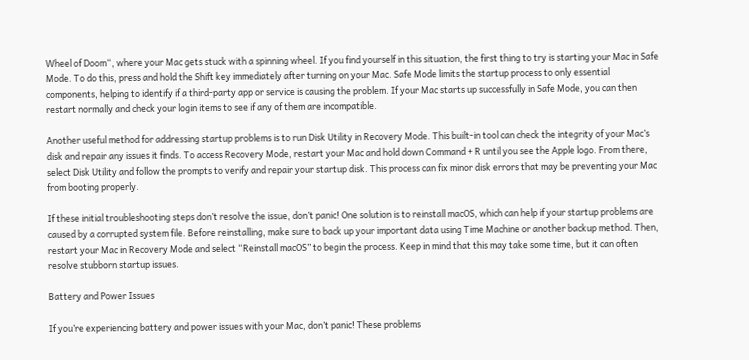Wheel of Doom“, where your Mac gets stuck with a spinning wheel. If you find yourself in this situation, the first thing to try is starting your Mac in Safe Mode. To do this, press and hold the Shift key immediately after turning on your Mac. Safe Mode limits the startup process to only essential components, helping to identify if a third-party app or service is causing the problem. If your Mac starts up successfully in Safe Mode, you can then restart normally and check your login items to see if any of them are incompatible.

Another useful method for addressing startup problems is to run Disk Utility in Recovery Mode. This built-in tool can check the integrity of your Mac’s disk and repair any issues it finds. To access Recovery Mode, restart your Mac and hold down Command + R until you see the Apple logo. From there, select Disk Utility and follow the prompts to verify and repair your startup disk. This process can fix minor disk errors that may be preventing your Mac from booting properly.

If these initial troubleshooting steps don’t resolve the issue, don’t panic! One solution is to reinstall macOS, which can help if your startup problems are caused by a corrupted system file. Before reinstalling, make sure to back up your important data using Time Machine or another backup method. Then, restart your Mac in Recovery Mode and select “Reinstall macOS” to begin the process. Keep in mind that this may take some time, but it can often resolve stubborn startup issues.

Battery and Power Issues

If you’re experiencing battery and power issues with your Mac, don’t panic! These problems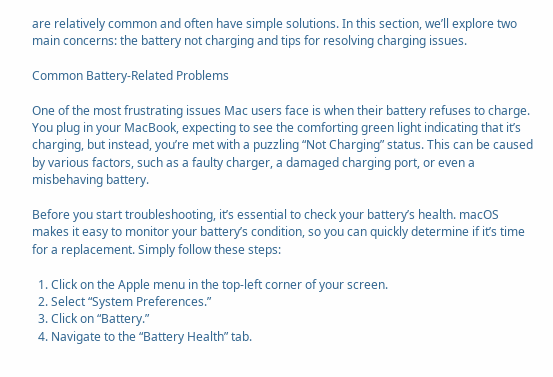are relatively common and often have simple solutions. In this section, we’ll explore two main concerns: the battery not charging and tips for resolving charging issues.

Common Battery-Related Problems

One of the most frustrating issues Mac users face is when their battery refuses to charge. You plug in your MacBook, expecting to see the comforting green light indicating that it’s charging, but instead, you’re met with a puzzling “Not Charging” status. This can be caused by various factors, such as a faulty charger, a damaged charging port, or even a misbehaving battery.

Before you start troubleshooting, it’s essential to check your battery’s health. macOS makes it easy to monitor your battery’s condition, so you can quickly determine if it’s time for a replacement. Simply follow these steps:

  1. Click on the Apple menu in the top-left corner of your screen.
  2. Select “System Preferences.”
  3. Click on “Battery.”
  4. Navigate to the “Battery Health” tab.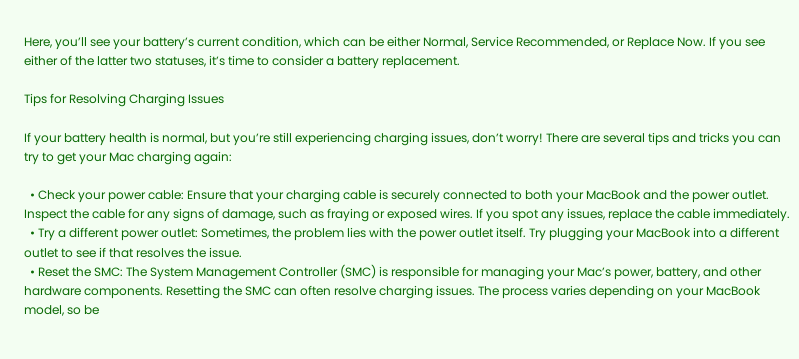Here, you’ll see your battery’s current condition, which can be either Normal, Service Recommended, or Replace Now. If you see either of the latter two statuses, it’s time to consider a battery replacement.

Tips for Resolving Charging Issues

If your battery health is normal, but you’re still experiencing charging issues, don’t worry! There are several tips and tricks you can try to get your Mac charging again:

  • Check your power cable: Ensure that your charging cable is securely connected to both your MacBook and the power outlet. Inspect the cable for any signs of damage, such as fraying or exposed wires. If you spot any issues, replace the cable immediately.
  • Try a different power outlet: Sometimes, the problem lies with the power outlet itself. Try plugging your MacBook into a different outlet to see if that resolves the issue.
  • Reset the SMC: The System Management Controller (SMC) is responsible for managing your Mac’s power, battery, and other hardware components. Resetting the SMC can often resolve charging issues. The process varies depending on your MacBook model, so be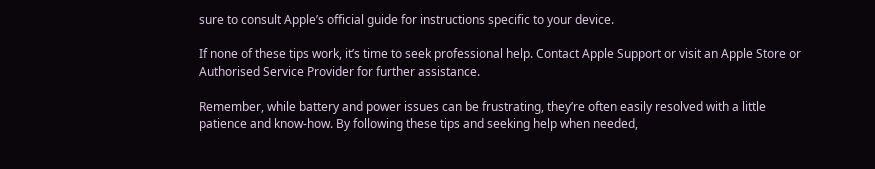sure to consult Apple’s official guide for instructions specific to your device.

If none of these tips work, it’s time to seek professional help. Contact Apple Support or visit an Apple Store or Authorised Service Provider for further assistance.

Remember, while battery and power issues can be frustrating, they’re often easily resolved with a little patience and know-how. By following these tips and seeking help when needed,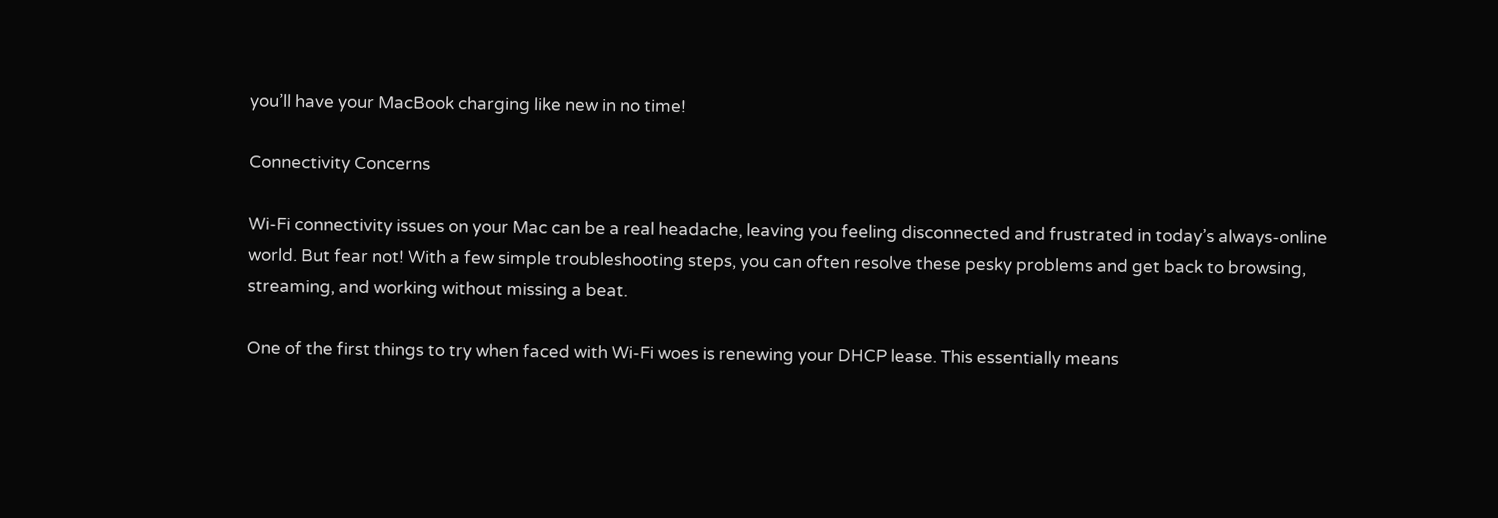you’ll have your MacBook charging like new in no time!

Connectivity Concerns

Wi-Fi connectivity issues on your Mac can be a real headache, leaving you feeling disconnected and frustrated in today’s always-online world. But fear not! With a few simple troubleshooting steps, you can often resolve these pesky problems and get back to browsing, streaming, and working without missing a beat.

One of the first things to try when faced with Wi-Fi woes is renewing your DHCP lease. This essentially means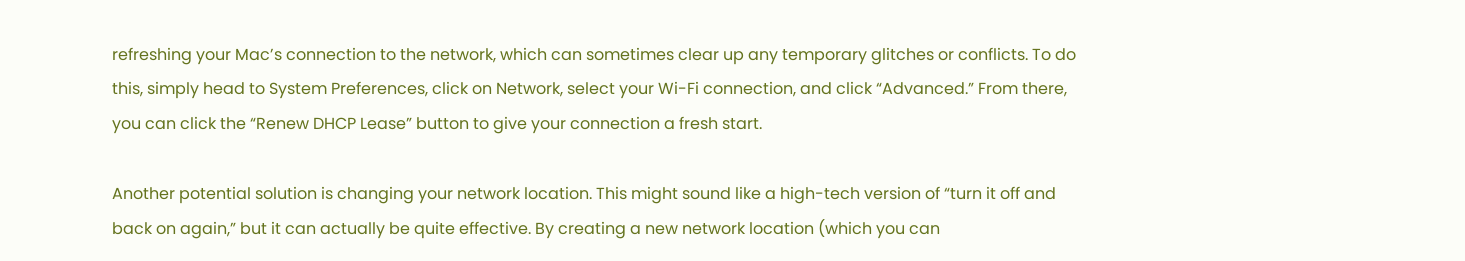refreshing your Mac’s connection to the network, which can sometimes clear up any temporary glitches or conflicts. To do this, simply head to System Preferences, click on Network, select your Wi-Fi connection, and click “Advanced.” From there, you can click the “Renew DHCP Lease” button to give your connection a fresh start.

Another potential solution is changing your network location. This might sound like a high-tech version of “turn it off and back on again,” but it can actually be quite effective. By creating a new network location (which you can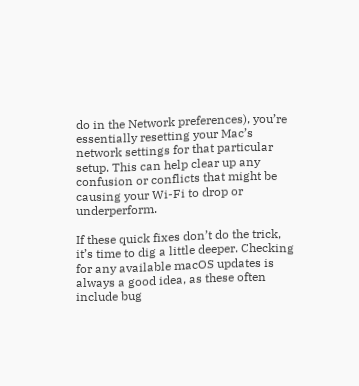do in the Network preferences), you’re essentially resetting your Mac’s network settings for that particular setup. This can help clear up any confusion or conflicts that might be causing your Wi-Fi to drop or underperform.

If these quick fixes don’t do the trick, it’s time to dig a little deeper. Checking for any available macOS updates is always a good idea, as these often include bug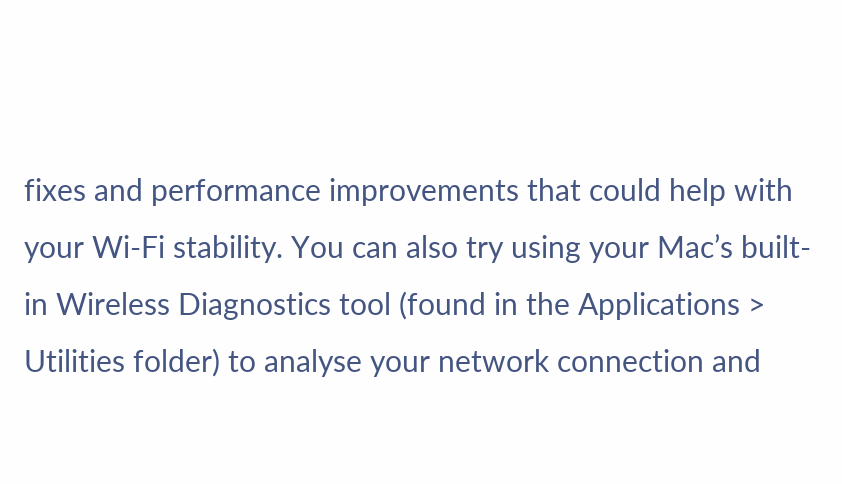fixes and performance improvements that could help with your Wi-Fi stability. You can also try using your Mac’s built-in Wireless Diagnostics tool (found in the Applications > Utilities folder) to analyse your network connection and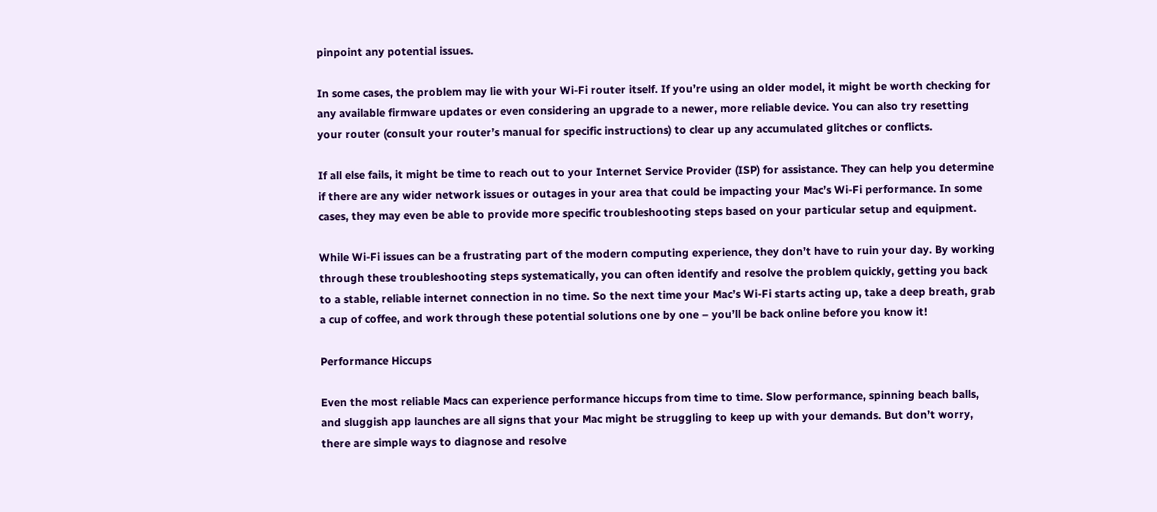pinpoint any potential issues.

In some cases, the problem may lie with your Wi-Fi router itself. If you’re using an older model, it might be worth checking for any available firmware updates or even considering an upgrade to a newer, more reliable device. You can also try resetting your router (consult your router’s manual for specific instructions) to clear up any accumulated glitches or conflicts.

If all else fails, it might be time to reach out to your Internet Service Provider (ISP) for assistance. They can help you determine if there are any wider network issues or outages in your area that could be impacting your Mac’s Wi-Fi performance. In some cases, they may even be able to provide more specific troubleshooting steps based on your particular setup and equipment.

While Wi-Fi issues can be a frustrating part of the modern computing experience, they don’t have to ruin your day. By working through these troubleshooting steps systematically, you can often identify and resolve the problem quickly, getting you back to a stable, reliable internet connection in no time. So the next time your Mac’s Wi-Fi starts acting up, take a deep breath, grab a cup of coffee, and work through these potential solutions one by one – you’ll be back online before you know it!

Performance Hiccups

Even the most reliable Macs can experience performance hiccups from time to time. Slow performance, spinning beach balls, and sluggish app launches are all signs that your Mac might be struggling to keep up with your demands. But don’t worry, there are simple ways to diagnose and resolve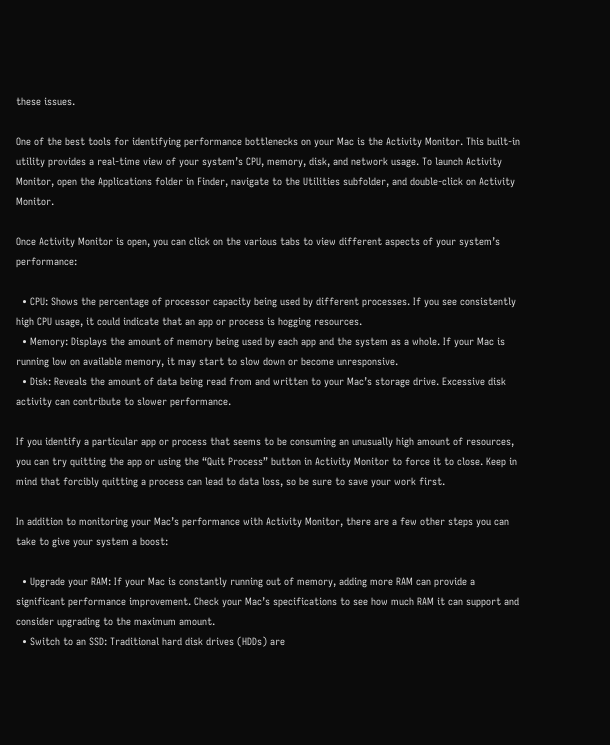these issues.

One of the best tools for identifying performance bottlenecks on your Mac is the Activity Monitor. This built-in utility provides a real-time view of your system’s CPU, memory, disk, and network usage. To launch Activity Monitor, open the Applications folder in Finder, navigate to the Utilities subfolder, and double-click on Activity Monitor.

Once Activity Monitor is open, you can click on the various tabs to view different aspects of your system’s performance:

  • CPU: Shows the percentage of processor capacity being used by different processes. If you see consistently high CPU usage, it could indicate that an app or process is hogging resources.
  • Memory: Displays the amount of memory being used by each app and the system as a whole. If your Mac is running low on available memory, it may start to slow down or become unresponsive.
  • Disk: Reveals the amount of data being read from and written to your Mac’s storage drive. Excessive disk activity can contribute to slower performance.

If you identify a particular app or process that seems to be consuming an unusually high amount of resources, you can try quitting the app or using the “Quit Process” button in Activity Monitor to force it to close. Keep in mind that forcibly quitting a process can lead to data loss, so be sure to save your work first.

In addition to monitoring your Mac’s performance with Activity Monitor, there are a few other steps you can take to give your system a boost:

  • Upgrade your RAM: If your Mac is constantly running out of memory, adding more RAM can provide a significant performance improvement. Check your Mac’s specifications to see how much RAM it can support and consider upgrading to the maximum amount.
  • Switch to an SSD: Traditional hard disk drives (HDDs) are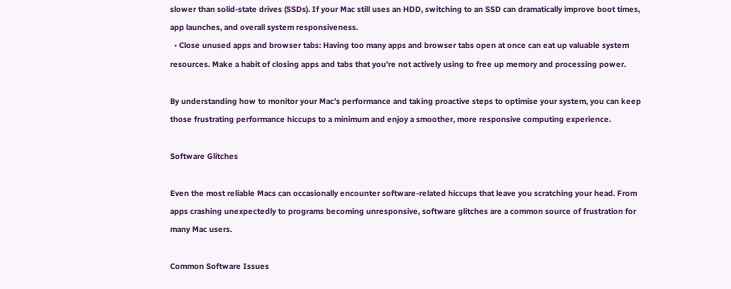slower than solid-state drives (SSDs). If your Mac still uses an HDD, switching to an SSD can dramatically improve boot times, app launches, and overall system responsiveness.
  • Close unused apps and browser tabs: Having too many apps and browser tabs open at once can eat up valuable system resources. Make a habit of closing apps and tabs that you’re not actively using to free up memory and processing power.

By understanding how to monitor your Mac’s performance and taking proactive steps to optimise your system, you can keep those frustrating performance hiccups to a minimum and enjoy a smoother, more responsive computing experience.

Software Glitches

Even the most reliable Macs can occasionally encounter software-related hiccups that leave you scratching your head. From apps crashing unexpectedly to programs becoming unresponsive, software glitches are a common source of frustration for many Mac users.

Common Software Issues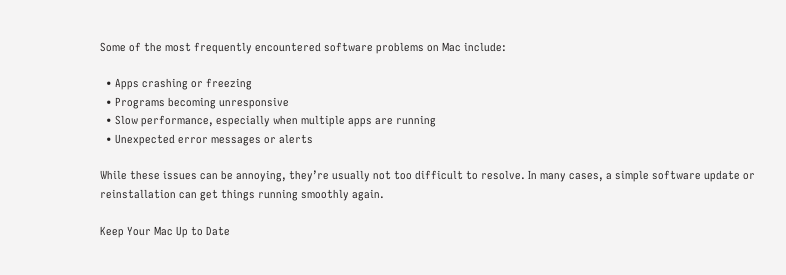Some of the most frequently encountered software problems on Mac include:

  • Apps crashing or freezing
  • Programs becoming unresponsive
  • Slow performance, especially when multiple apps are running
  • Unexpected error messages or alerts

While these issues can be annoying, they’re usually not too difficult to resolve. In many cases, a simple software update or reinstallation can get things running smoothly again.

Keep Your Mac Up to Date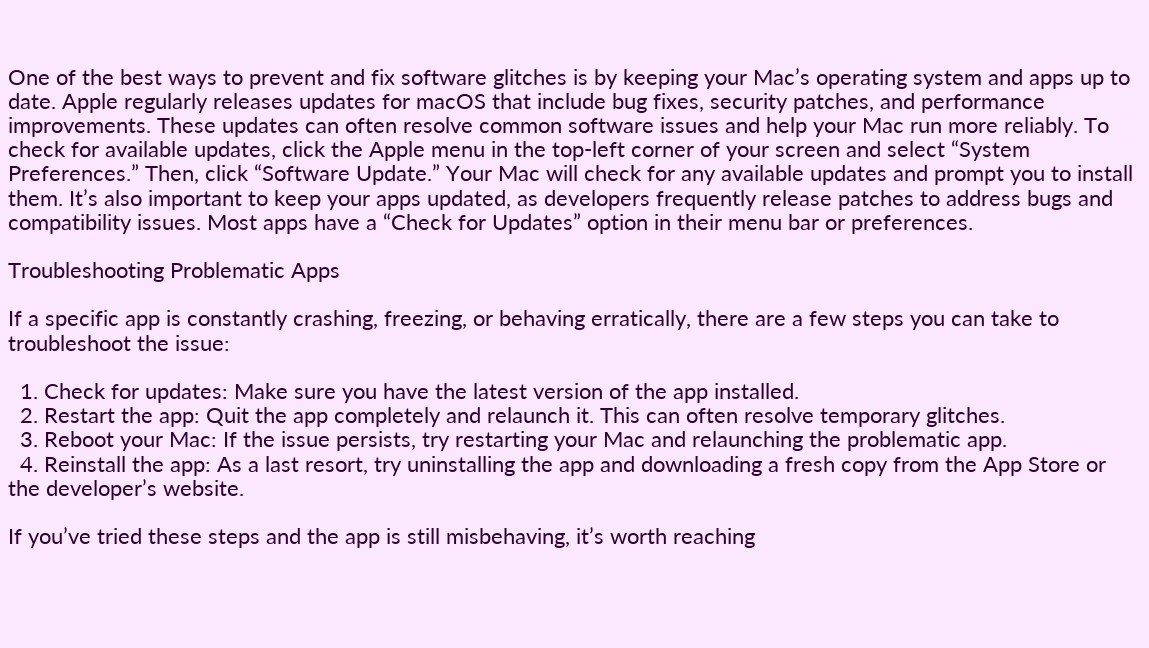One of the best ways to prevent and fix software glitches is by keeping your Mac’s operating system and apps up to date. Apple regularly releases updates for macOS that include bug fixes, security patches, and performance improvements. These updates can often resolve common software issues and help your Mac run more reliably. To check for available updates, click the Apple menu in the top-left corner of your screen and select “System Preferences.” Then, click “Software Update.” Your Mac will check for any available updates and prompt you to install them. It’s also important to keep your apps updated, as developers frequently release patches to address bugs and compatibility issues. Most apps have a “Check for Updates” option in their menu bar or preferences.

Troubleshooting Problematic Apps

If a specific app is constantly crashing, freezing, or behaving erratically, there are a few steps you can take to troubleshoot the issue:

  1. Check for updates: Make sure you have the latest version of the app installed.
  2. Restart the app: Quit the app completely and relaunch it. This can often resolve temporary glitches.
  3. Reboot your Mac: If the issue persists, try restarting your Mac and relaunching the problematic app.
  4. Reinstall the app: As a last resort, try uninstalling the app and downloading a fresh copy from the App Store or the developer’s website.

If you’ve tried these steps and the app is still misbehaving, it’s worth reaching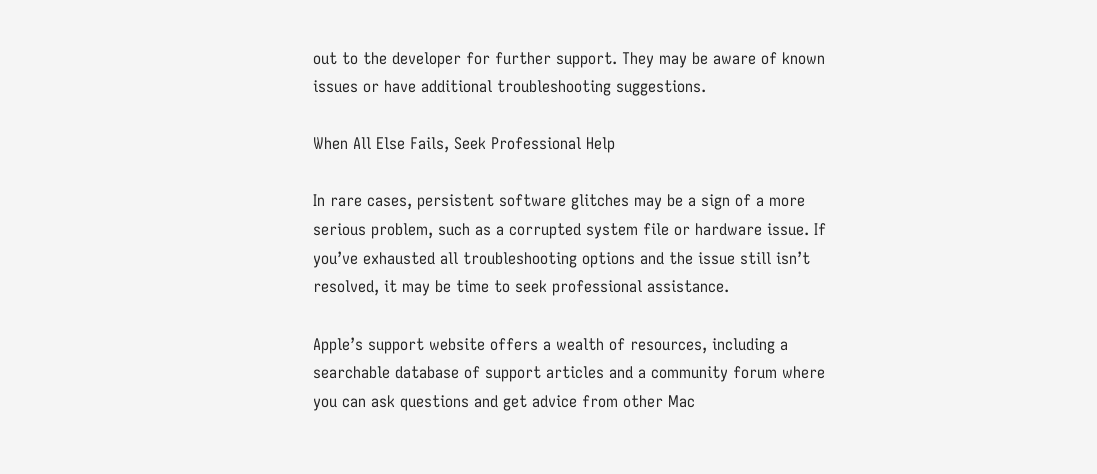out to the developer for further support. They may be aware of known issues or have additional troubleshooting suggestions.

When All Else Fails, Seek Professional Help

In rare cases, persistent software glitches may be a sign of a more serious problem, such as a corrupted system file or hardware issue. If you’ve exhausted all troubleshooting options and the issue still isn’t resolved, it may be time to seek professional assistance.

Apple’s support website offers a wealth of resources, including a searchable database of support articles and a community forum where you can ask questions and get advice from other Mac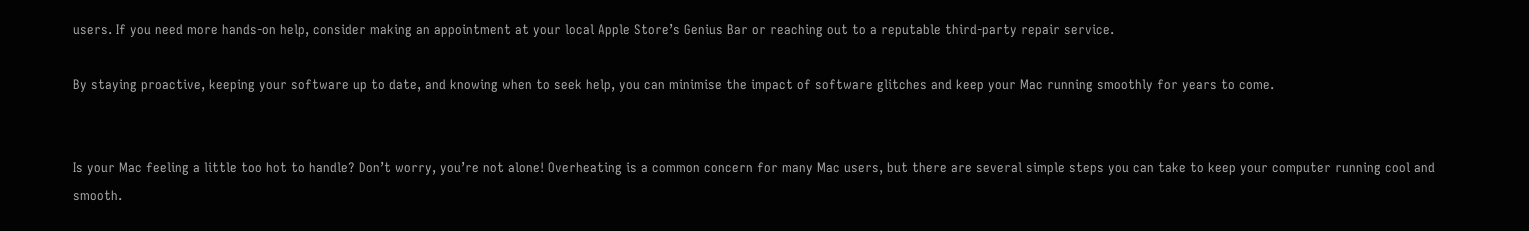users. If you need more hands-on help, consider making an appointment at your local Apple Store’s Genius Bar or reaching out to a reputable third-party repair service.

By staying proactive, keeping your software up to date, and knowing when to seek help, you can minimise the impact of software glitches and keep your Mac running smoothly for years to come.


Is your Mac feeling a little too hot to handle? Don’t worry, you’re not alone! Overheating is a common concern for many Mac users, but there are several simple steps you can take to keep your computer running cool and smooth.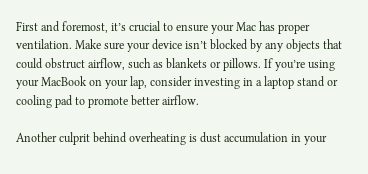First and foremost, it’s crucial to ensure your Mac has proper ventilation. Make sure your device isn’t blocked by any objects that could obstruct airflow, such as blankets or pillows. If you’re using your MacBook on your lap, consider investing in a laptop stand or cooling pad to promote better airflow.

Another culprit behind overheating is dust accumulation in your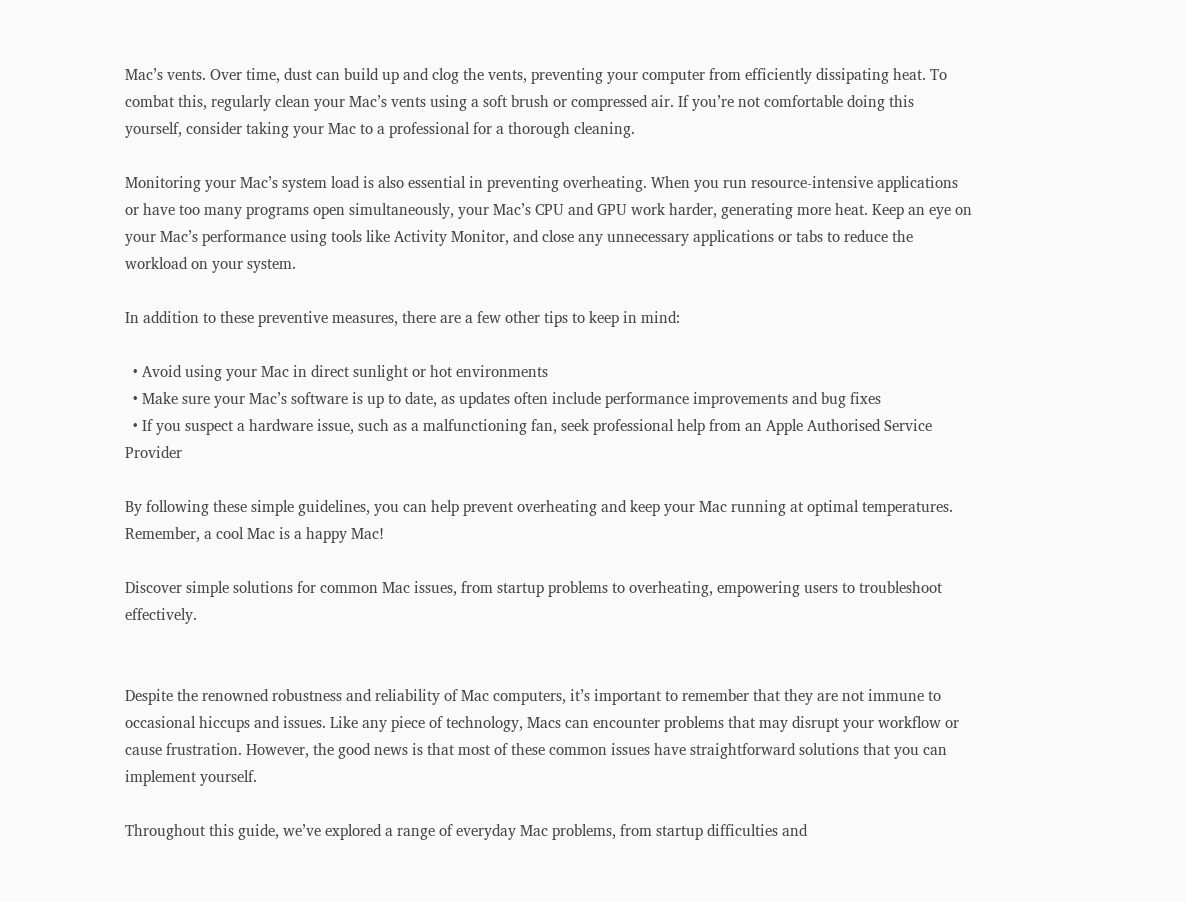Mac’s vents. Over time, dust can build up and clog the vents, preventing your computer from efficiently dissipating heat. To combat this, regularly clean your Mac’s vents using a soft brush or compressed air. If you’re not comfortable doing this yourself, consider taking your Mac to a professional for a thorough cleaning.

Monitoring your Mac’s system load is also essential in preventing overheating. When you run resource-intensive applications or have too many programs open simultaneously, your Mac’s CPU and GPU work harder, generating more heat. Keep an eye on your Mac’s performance using tools like Activity Monitor, and close any unnecessary applications or tabs to reduce the workload on your system.

In addition to these preventive measures, there are a few other tips to keep in mind:

  • Avoid using your Mac in direct sunlight or hot environments
  • Make sure your Mac’s software is up to date, as updates often include performance improvements and bug fixes
  • If you suspect a hardware issue, such as a malfunctioning fan, seek professional help from an Apple Authorised Service Provider

By following these simple guidelines, you can help prevent overheating and keep your Mac running at optimal temperatures. Remember, a cool Mac is a happy Mac!

Discover simple solutions for common Mac issues, from startup problems to overheating, empowering users to troubleshoot effectively.


Despite the renowned robustness and reliability of Mac computers, it’s important to remember that they are not immune to occasional hiccups and issues. Like any piece of technology, Macs can encounter problems that may disrupt your workflow or cause frustration. However, the good news is that most of these common issues have straightforward solutions that you can implement yourself.

Throughout this guide, we’ve explored a range of everyday Mac problems, from startup difficulties and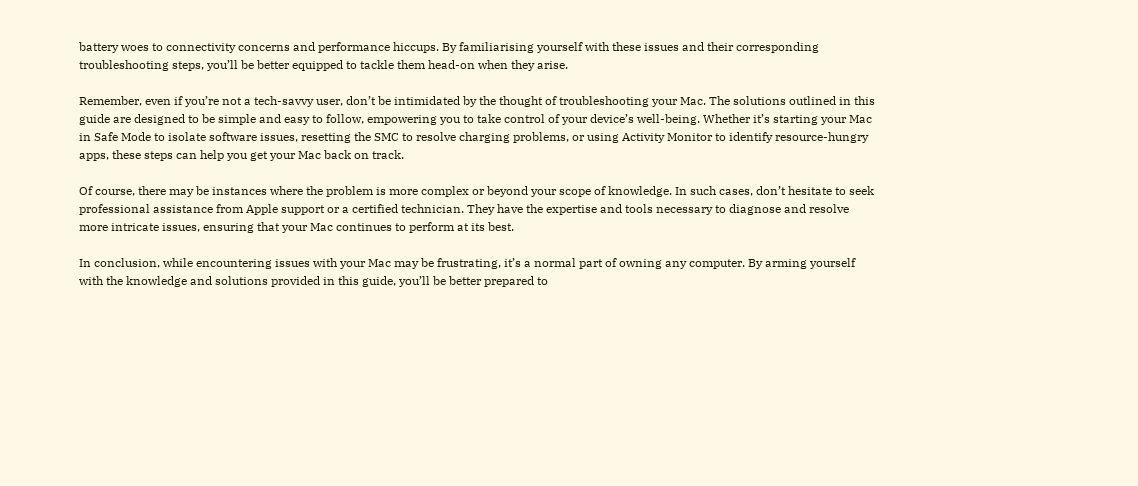battery woes to connectivity concerns and performance hiccups. By familiarising yourself with these issues and their corresponding troubleshooting steps, you’ll be better equipped to tackle them head-on when they arise.

Remember, even if you’re not a tech-savvy user, don’t be intimidated by the thought of troubleshooting your Mac. The solutions outlined in this guide are designed to be simple and easy to follow, empowering you to take control of your device’s well-being. Whether it’s starting your Mac in Safe Mode to isolate software issues, resetting the SMC to resolve charging problems, or using Activity Monitor to identify resource-hungry apps, these steps can help you get your Mac back on track.

Of course, there may be instances where the problem is more complex or beyond your scope of knowledge. In such cases, don’t hesitate to seek professional assistance from Apple support or a certified technician. They have the expertise and tools necessary to diagnose and resolve more intricate issues, ensuring that your Mac continues to perform at its best.

In conclusion, while encountering issues with your Mac may be frustrating, it’s a normal part of owning any computer. By arming yourself with the knowledge and solutions provided in this guide, you’ll be better prepared to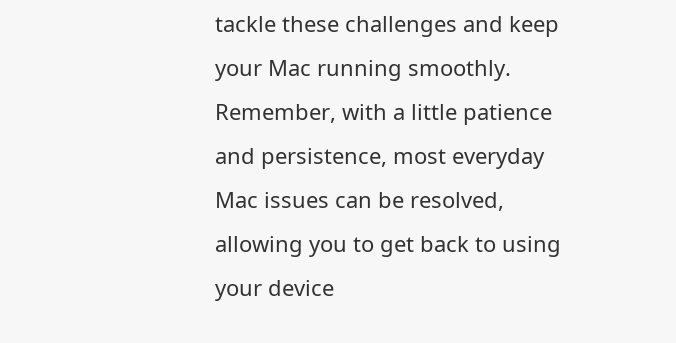tackle these challenges and keep your Mac running smoothly. Remember, with a little patience and persistence, most everyday Mac issues can be resolved, allowing you to get back to using your device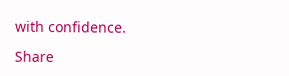with confidence.

Share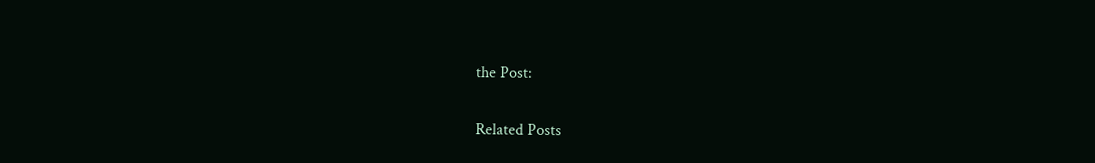the Post:

Related Posts